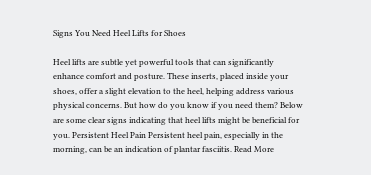Signs You Need Heel Lifts for Shoes

Heel lifts are subtle yet powerful tools that can significantly enhance comfort and posture. These inserts, placed inside your shoes, offer a slight elevation to the heel, helping address various physical concerns. But how do you know if you need them? Below are some clear signs indicating that heel lifts might be beneficial for you. Persistent Heel Pain Persistent heel pain, especially in the morning, can be an indication of plantar fasciitis. Read More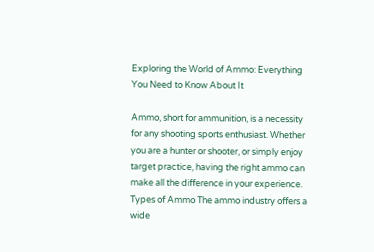Exploring the World of Ammo: Everything You Need to Know About It

Ammo, short for ammunition, is a necessity for any shooting sports enthusiast. Whether you are a hunter or shooter, or simply enjoy target practice, having the right ammo can make all the difference in your experience.  Types of Ammo The ammo industry offers a wide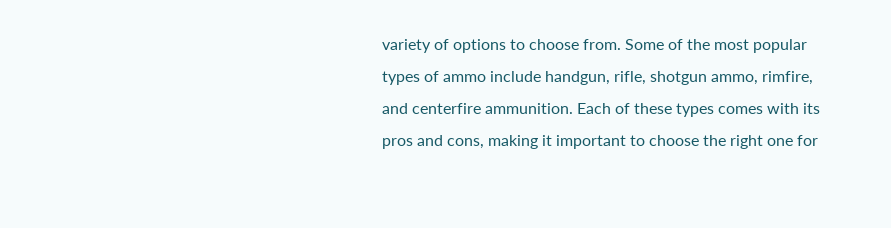variety of options to choose from. Some of the most popular types of ammo include handgun, rifle, shotgun ammo, rimfire, and centerfire ammunition. Each of these types comes with its pros and cons, making it important to choose the right one for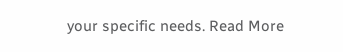your specific needs. Read More